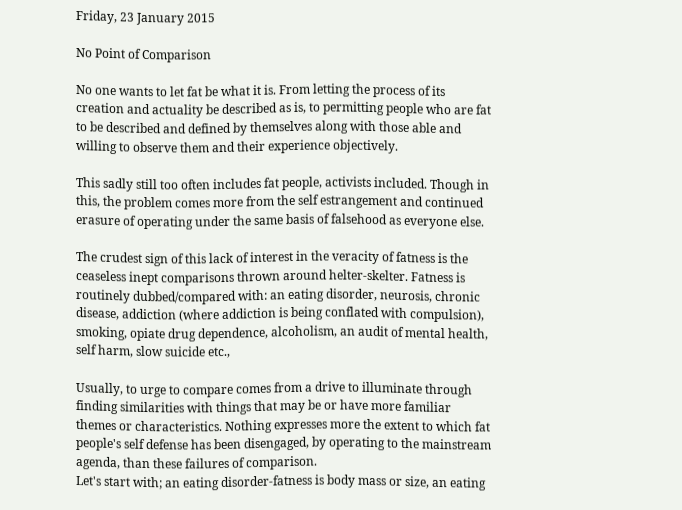Friday, 23 January 2015

No Point of Comparison

No one wants to let fat be what it is. From letting the process of its creation and actuality be described as is, to permitting people who are fat to be described and defined by themselves along with those able and willing to observe them and their experience objectively.

This sadly still too often includes fat people, activists included. Though in this, the problem comes more from the self estrangement and continued erasure of operating under the same basis of falsehood as everyone else.

The crudest sign of this lack of interest in the veracity of fatness is the ceaseless inept comparisons thrown around helter-skelter. Fatness is routinely dubbed/compared with: an eating disorder, neurosis, chronic disease, addiction (where addiction is being conflated with compulsion), smoking, opiate drug dependence, alcoholism, an audit of mental health, self harm, slow suicide etc.,

Usually, to urge to compare comes from a drive to illuminate through finding similarities with things that may be or have more familiar themes or characteristics. Nothing expresses more the extent to which fat people's self defense has been disengaged, by operating to the mainstream agenda, than these failures of comparison.
Let's start with; an eating disorder-fatness is body mass or size, an eating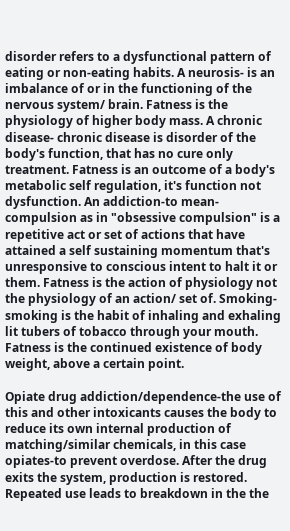disorder refers to a dysfunctional pattern of eating or non-eating habits. A neurosis- is an imbalance of or in the functioning of the nervous system/ brain. Fatness is the physiology of higher body mass. A chronic disease- chronic disease is disorder of the body's function, that has no cure only treatment. Fatness is an outcome of a body's metabolic self regulation, it's function not dysfunction. An addiction-to mean-compulsion as in "obsessive compulsion" is a repetitive act or set of actions that have attained a self sustaining momentum that's unresponsive to conscious intent to halt it or them. Fatness is the action of physiology not the physiology of an action/ set of. Smoking-smoking is the habit of inhaling and exhaling lit tubers of tobacco through your mouth. Fatness is the continued existence of body weight, above a certain point.

Opiate drug addiction/dependence-the use of this and other intoxicants causes the body to reduce its own internal production of matching/similar chemicals, in this case opiates-to prevent overdose. After the drug exits the system, production is restored. Repeated use leads to breakdown in the the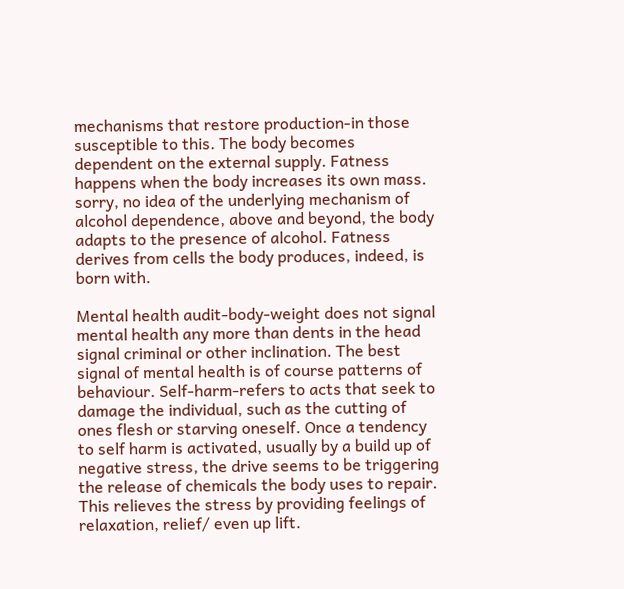mechanisms that restore production-in those susceptible to this. The body becomes dependent on the external supply. Fatness happens when the body increases its own mass. sorry, no idea of the underlying mechanism of alcohol dependence, above and beyond, the body adapts to the presence of alcohol. Fatness derives from cells the body produces, indeed, is born with.

Mental health audit-body-weight does not signal mental health any more than dents in the head signal criminal or other inclination. The best signal of mental health is of course patterns of behaviour. Self-harm-refers to acts that seek to damage the individual, such as the cutting of ones flesh or starving oneself. Once a tendency to self harm is activated, usually by a build up of negative stress, the drive seems to be triggering the release of chemicals the body uses to repair. This relieves the stress by providing feelings of relaxation, relief/ even up lift.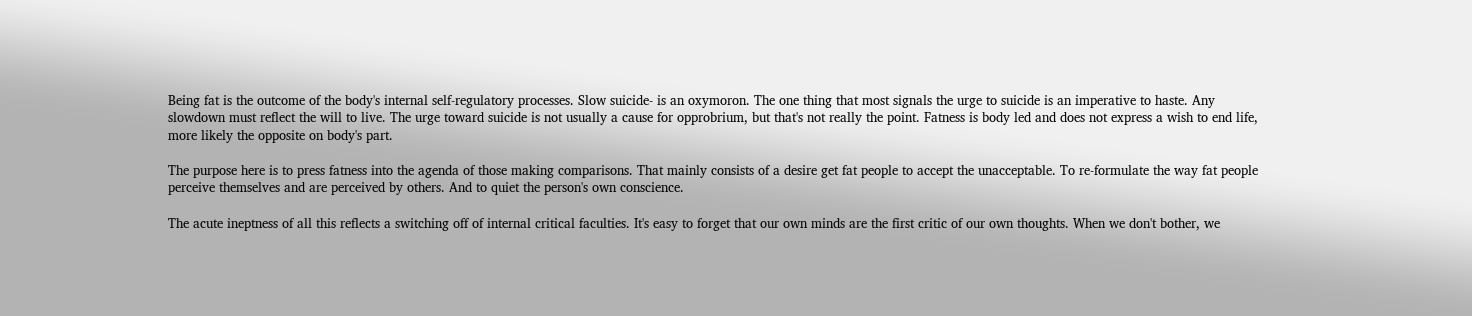Being fat is the outcome of the body's internal self-regulatory processes. Slow suicide- is an oxymoron. The one thing that most signals the urge to suicide is an imperative to haste. Any slowdown must reflect the will to live. The urge toward suicide is not usually a cause for opprobrium, but that's not really the point. Fatness is body led and does not express a wish to end life, more likely the opposite on body's part.

The purpose here is to press fatness into the agenda of those making comparisons. That mainly consists of a desire get fat people to accept the unacceptable. To re-formulate the way fat people perceive themselves and are perceived by others. And to quiet the person's own conscience.

The acute ineptness of all this reflects a switching off of internal critical faculties. It's easy to forget that our own minds are the first critic of our own thoughts. When we don't bother, we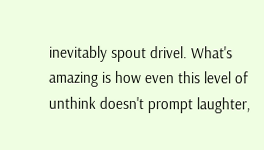inevitably spout drivel. What's amazing is how even this level of unthink doesn't prompt laughter,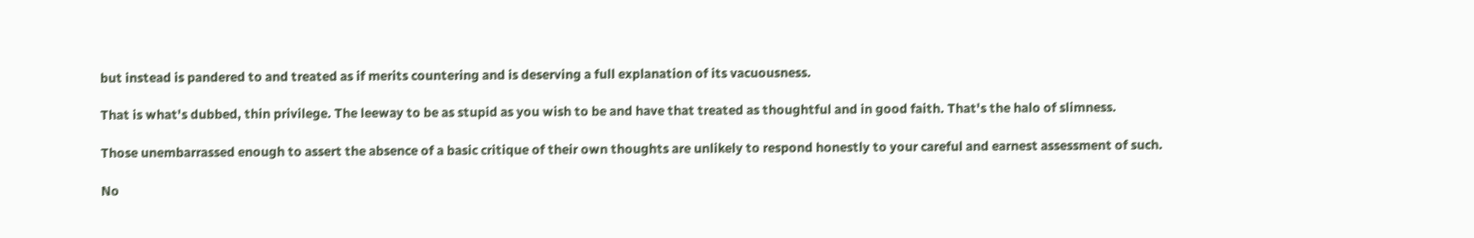but instead is pandered to and treated as if merits countering and is deserving a full explanation of its vacuousness.

That is what's dubbed, thin privilege. The leeway to be as stupid as you wish to be and have that treated as thoughtful and in good faith. That's the halo of slimness.

Those unembarrassed enough to assert the absence of a basic critique of their own thoughts are unlikely to respond honestly to your careful and earnest assessment of such.

No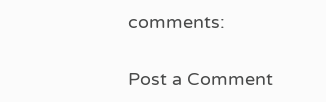comments:

Post a Comment